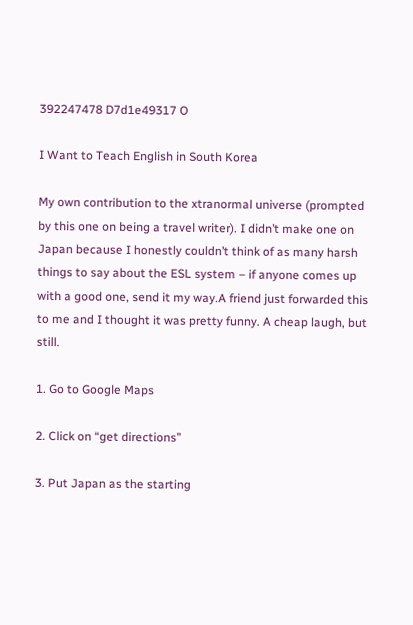392247478 D7d1e49317 O

I Want to Teach English in South Korea

My own contribution to the xtranormal universe (prompted by this one on being a travel writer). I didn’t make one on Japan because I honestly couldn’t think of as many harsh things to say about the ESL system – if anyone comes up with a good one, send it my way.A friend just forwarded this to me and I thought it was pretty funny. A cheap laugh, but still.

1. Go to Google Maps

2. Click on “get directions”

3. Put Japan as the starting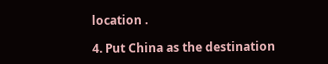location .

4. Put China as the destination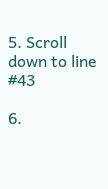5. Scroll down to line #43

6.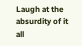Laugh at the absurdity of it all